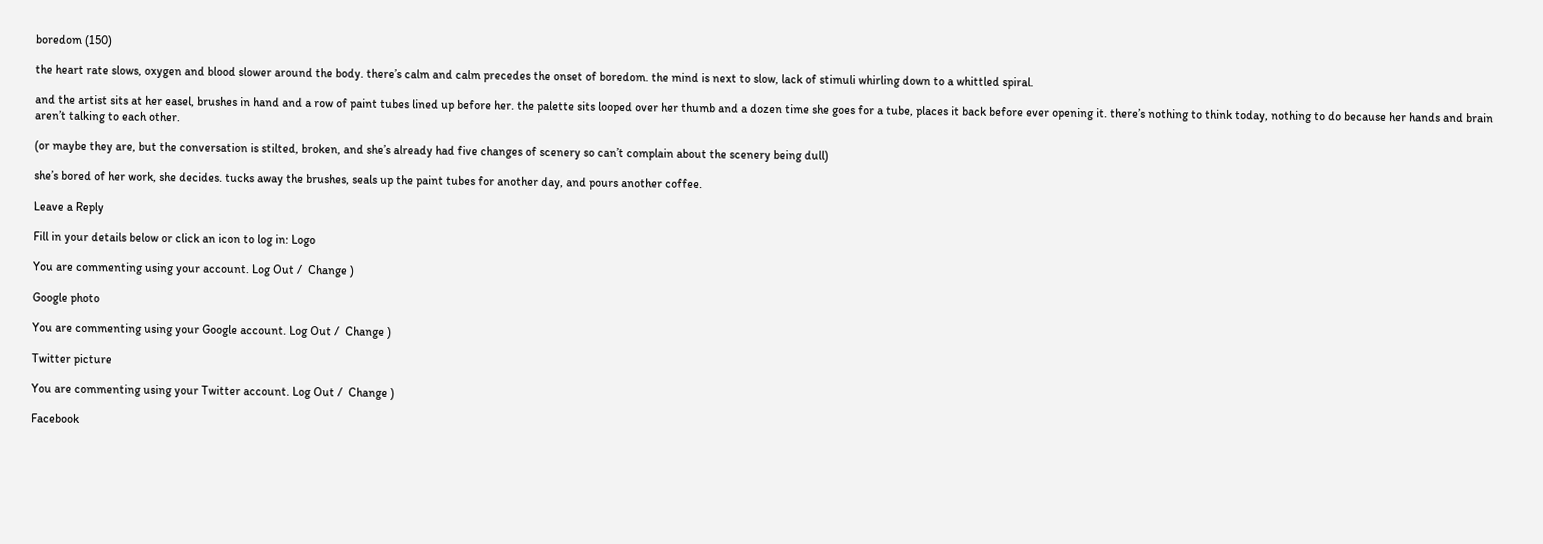boredom (150)

the heart rate slows, oxygen and blood slower around the body. there’s calm and calm precedes the onset of boredom. the mind is next to slow, lack of stimuli whirling down to a whittled spiral.

and the artist sits at her easel, brushes in hand and a row of paint tubes lined up before her. the palette sits looped over her thumb and a dozen time she goes for a tube, places it back before ever opening it. there’s nothing to think today, nothing to do because her hands and brain aren’t talking to each other.

(or maybe they are, but the conversation is stilted, broken, and she’s already had five changes of scenery so can’t complain about the scenery being dull)

she’s bored of her work, she decides. tucks away the brushes, seals up the paint tubes for another day, and pours another coffee.

Leave a Reply

Fill in your details below or click an icon to log in: Logo

You are commenting using your account. Log Out /  Change )

Google photo

You are commenting using your Google account. Log Out /  Change )

Twitter picture

You are commenting using your Twitter account. Log Out /  Change )

Facebook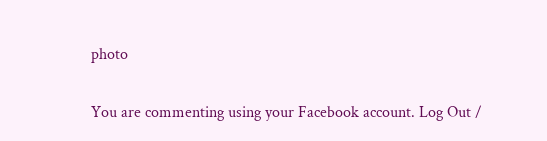photo

You are commenting using your Facebook account. Log Out /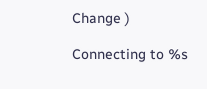Change )

Connecting to %s